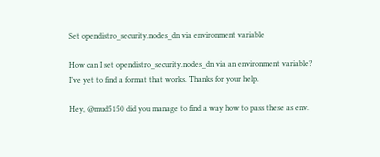Set opendistro_security.nodes_dn via environment variable

How can I set opendistro_security.nodes_dn via an environment variable? I’ve yet to find a format that works. Thanks for your help.

Hey, @mud5150 did you manage to find a way how to pass these as env.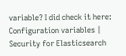variable? I did check it here: Configuration variables | Security for Elasticsearch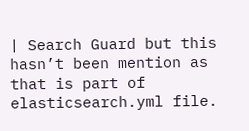| Search Guard but this hasn’t been mention as that is part of elasticsearch.yml file.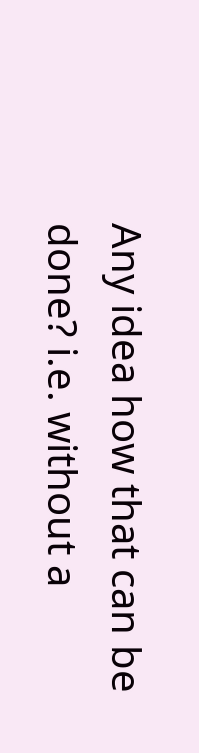Any idea how that can be done? i.e. without a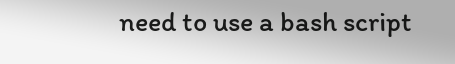need to use a bash script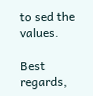to sed the values.

Best regards,